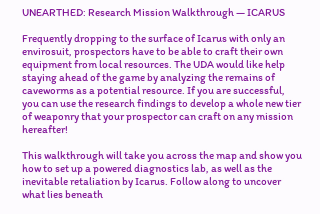UNEARTHED: Research Mission Walkthrough — ICARUS

Frequently dropping to the surface of Icarus with only an envirosuit, prospectors have to be able to craft their own equipment from local resources. The UDA would like help staying ahead of the game by analyzing the remains of caveworms as a potential resource. If you are successful, you can use the research findings to develop a whole new tier of weaponry that your prospector can craft on any mission hereafter!

This walkthrough will take you across the map and show you how to set up a powered diagnostics lab, as well as the inevitable retaliation by Icarus. Follow along to uncover what lies beneath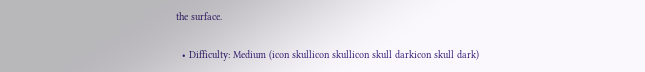the surface.

  • Difficulty: Medium (icon skullicon skullicon skull darkicon skull dark)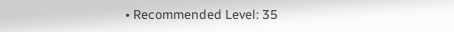• Recommended Level: 35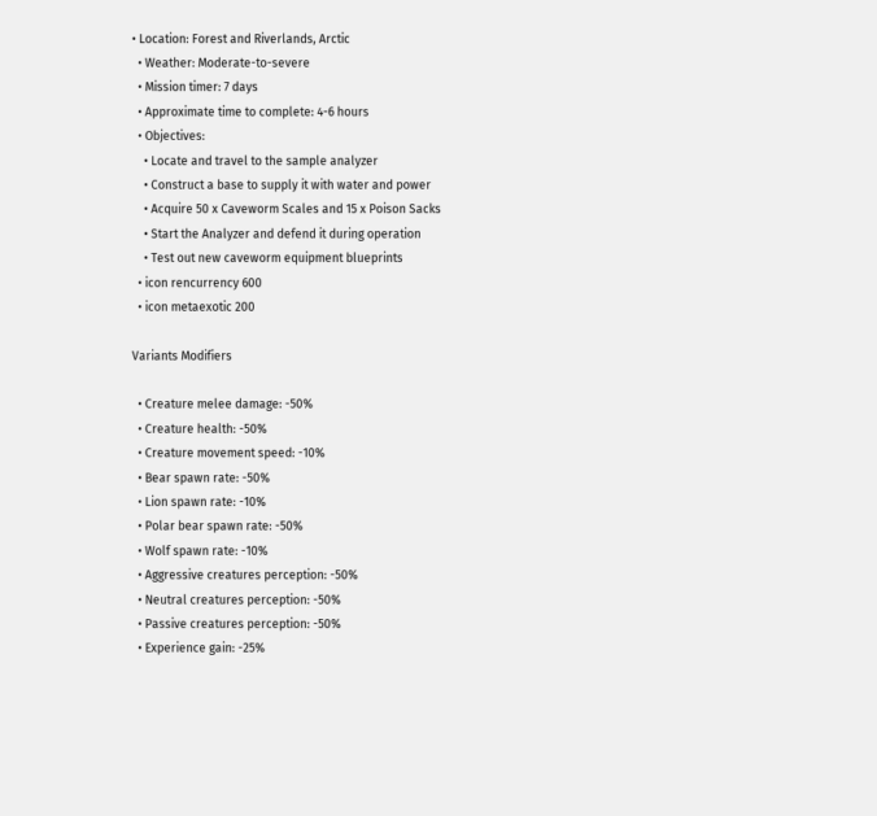• Location: Forest and Riverlands, Arctic
  • Weather: Moderate-to-severe
  • Mission timer: 7 days
  • Approximate time to complete: 4-6 hours
  • Objectives:
    • Locate and travel to the sample analyzer
    • Construct a base to supply it with water and power
    • Acquire 50 x Caveworm Scales and 15 x Poison Sacks
    • Start the Analyzer and defend it during operation
    • Test out new caveworm equipment blueprints
  • icon rencurrency 600
  • icon metaexotic 200

Variants Modifiers

  • Creature melee damage: -50%
  • Creature health: -50%
  • Creature movement speed: -10%
  • Bear spawn rate: -50%
  • Lion spawn rate: -10%
  • Polar bear spawn rate: -50%
  • Wolf spawn rate: -10%
  • Aggressive creatures perception: -50%
  • Neutral creatures perception: -50%
  • Passive creatures perception: -50%
  • Experience gain: -25%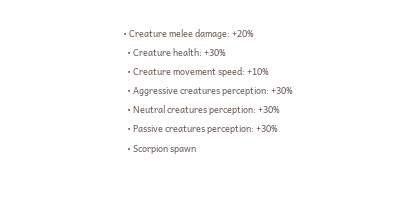• Creature melee damage: +20%
  • Creature health: +30%
  • Creature movement speed: +10%
  • Aggressive creatures perception: +30%
  • Neutral creatures perception: +30%
  • Passive creatures perception: +30%
  • Scorpion spawn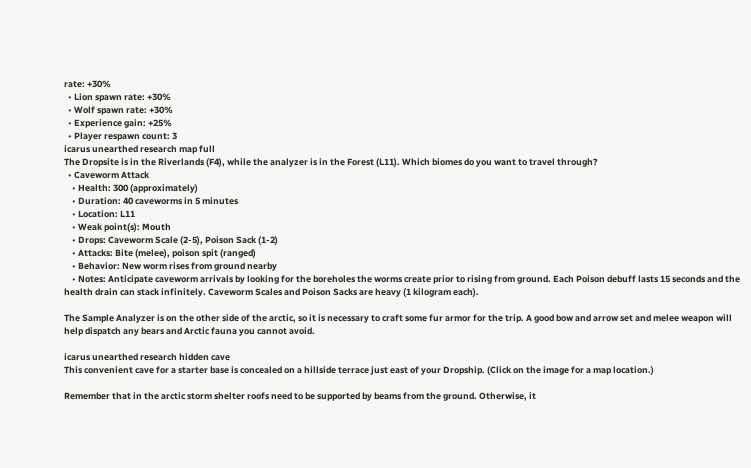rate: +30%
  • Lion spawn rate: +30%
  • Wolf spawn rate: +30%
  • Experience gain: +25%
  • Player respawn count: 3
icarus unearthed research map full
The Dropsite is in the Riverlands (F4), while the analyzer is in the Forest (L11). Which biomes do you want to travel through?
  • Caveworm Attack
    • Health: 300 (approximately)
    • Duration: 40 caveworms in 5 minutes
    • Location: L11
    • Weak point(s): Mouth
    • Drops: Caveworm Scale (2-5), Poison Sack (1-2)
    • Attacks: Bite (melee), poison spit (ranged)
    • Behavior: New worm rises from ground nearby
    • Notes: Anticipate caveworm arrivals by looking for the boreholes the worms create prior to rising from ground. Each Poison debuff lasts 15 seconds and the health drain can stack infinitely. Caveworm Scales and Poison Sacks are heavy (1 kilogram each).

The Sample Analyzer is on the other side of the arctic, so it is necessary to craft some fur armor for the trip. A good bow and arrow set and melee weapon will help dispatch any bears and Arctic fauna you cannot avoid.

icarus unearthed research hidden cave
This convenient cave for a starter base is concealed on a hillside terrace just east of your Dropship. (Click on the image for a map location.)

Remember that in the arctic storm shelter roofs need to be supported by beams from the ground. Otherwise, it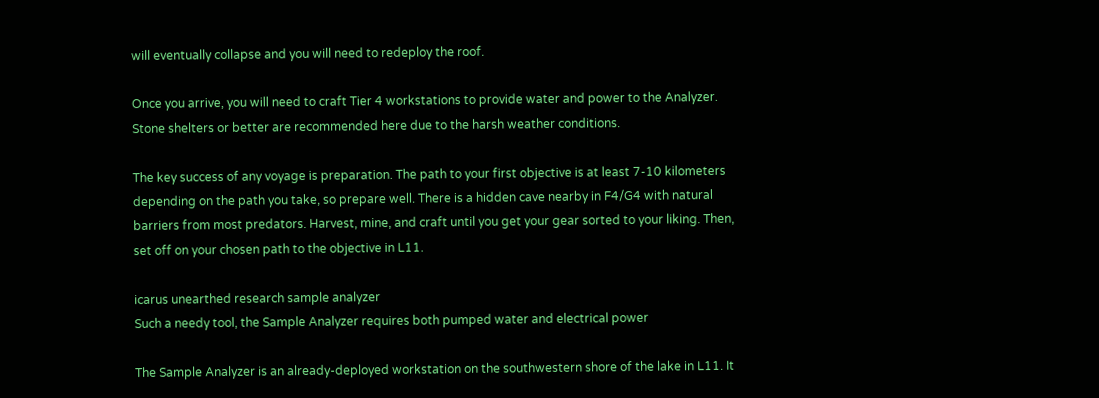will eventually collapse and you will need to redeploy the roof.

Once you arrive, you will need to craft Tier 4 workstations to provide water and power to the Analyzer. Stone shelters or better are recommended here due to the harsh weather conditions.

The key success of any voyage is preparation. The path to your first objective is at least 7-10 kilometers depending on the path you take, so prepare well. There is a hidden cave nearby in F4/G4 with natural barriers from most predators. Harvest, mine, and craft until you get your gear sorted to your liking. Then, set off on your chosen path to the objective in L11.

icarus unearthed research sample analyzer
Such a needy tool, the Sample Analyzer requires both pumped water and electrical power

The Sample Analyzer is an already-deployed workstation on the southwestern shore of the lake in L11. It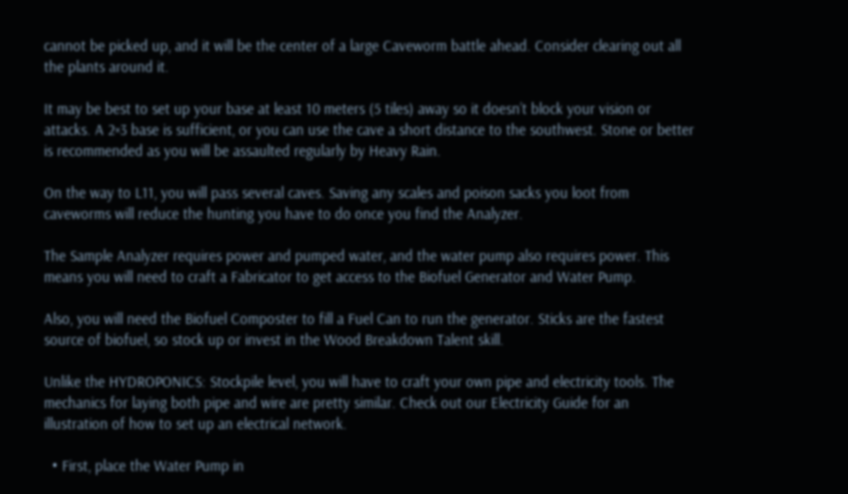cannot be picked up, and it will be the center of a large Caveworm battle ahead. Consider clearing out all the plants around it.

It may be best to set up your base at least 10 meters (5 tiles) away so it doesn’t block your vision or attacks. A 2×3 base is sufficient, or you can use the cave a short distance to the southwest. Stone or better is recommended as you will be assaulted regularly by Heavy Rain.

On the way to L11, you will pass several caves. Saving any scales and poison sacks you loot from caveworms will reduce the hunting you have to do once you find the Analyzer.

The Sample Analyzer requires power and pumped water, and the water pump also requires power. This means you will need to craft a Fabricator to get access to the Biofuel Generator and Water Pump.

Also, you will need the Biofuel Composter to fill a Fuel Can to run the generator. Sticks are the fastest source of biofuel, so stock up or invest in the Wood Breakdown Talent skill.

Unlike the HYDROPONICS: Stockpile level, you will have to craft your own pipe and electricity tools. The mechanics for laying both pipe and wire are pretty similar. Check out our Electricity Guide for an illustration of how to set up an electrical network.

  • First, place the Water Pump in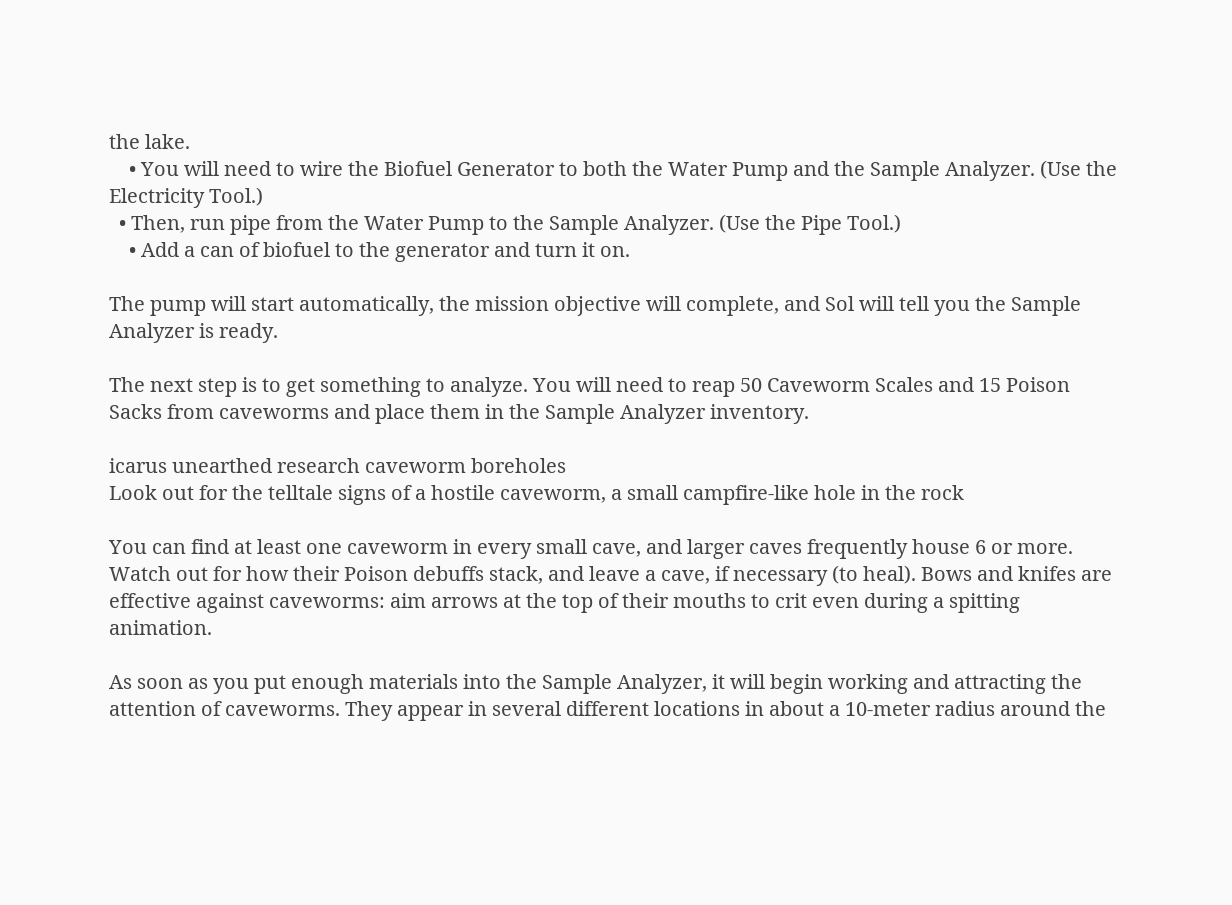the lake.
    • You will need to wire the Biofuel Generator to both the Water Pump and the Sample Analyzer. (Use the Electricity Tool.)
  • Then, run pipe from the Water Pump to the Sample Analyzer. (Use the Pipe Tool.)
    • Add a can of biofuel to the generator and turn it on.

The pump will start automatically, the mission objective will complete, and Sol will tell you the Sample Analyzer is ready.

The next step is to get something to analyze. You will need to reap 50 Caveworm Scales and 15 Poison Sacks from caveworms and place them in the Sample Analyzer inventory.

icarus unearthed research caveworm boreholes
Look out for the telltale signs of a hostile caveworm, a small campfire-like hole in the rock

You can find at least one caveworm in every small cave, and larger caves frequently house 6 or more. Watch out for how their Poison debuffs stack, and leave a cave, if necessary (to heal). Bows and knifes are effective against caveworms: aim arrows at the top of their mouths to crit even during a spitting animation.

As soon as you put enough materials into the Sample Analyzer, it will begin working and attracting the attention of caveworms. They appear in several different locations in about a 10-meter radius around the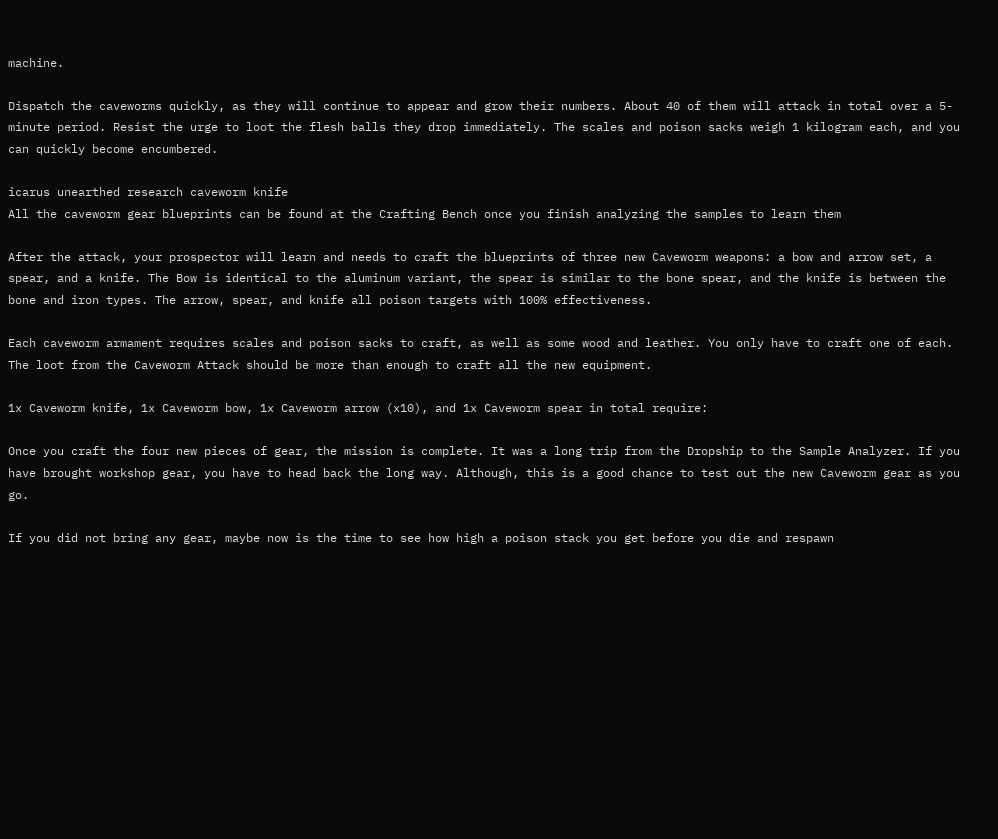machine.

Dispatch the caveworms quickly, as they will continue to appear and grow their numbers. About 40 of them will attack in total over a 5-minute period. Resist the urge to loot the flesh balls they drop immediately. The scales and poison sacks weigh 1 kilogram each, and you can quickly become encumbered.

icarus unearthed research caveworm knife
All the caveworm gear blueprints can be found at the Crafting Bench once you finish analyzing the samples to learn them

After the attack, your prospector will learn and needs to craft the blueprints of three new Caveworm weapons: a bow and arrow set, a spear, and a knife. The Bow is identical to the aluminum variant, the spear is similar to the bone spear, and the knife is between the bone and iron types. The arrow, spear, and knife all poison targets with 100% effectiveness.

Each caveworm armament requires scales and poison sacks to craft, as well as some wood and leather. You only have to craft one of each. The loot from the Caveworm Attack should be more than enough to craft all the new equipment.

1x Caveworm knife, 1x Caveworm bow, 1x Caveworm arrow (x10), and 1x Caveworm spear in total require:

Once you craft the four new pieces of gear, the mission is complete. It was a long trip from the Dropship to the Sample Analyzer. If you have brought workshop gear, you have to head back the long way. Although, this is a good chance to test out the new Caveworm gear as you go.

If you did not bring any gear, maybe now is the time to see how high a poison stack you get before you die and respawn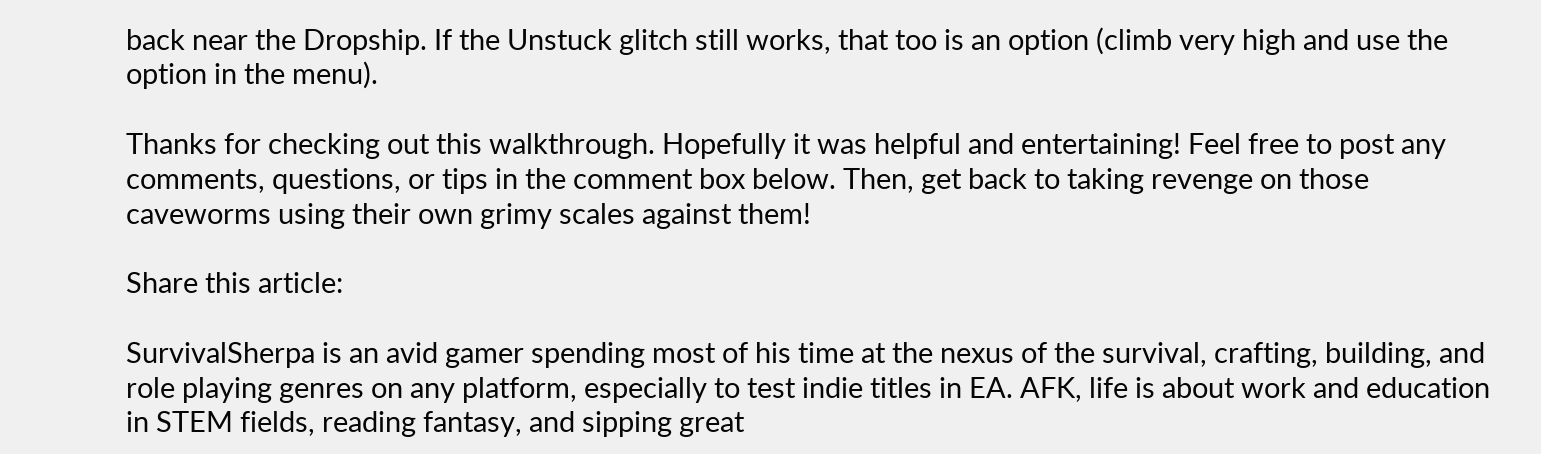back near the Dropship. If the Unstuck glitch still works, that too is an option (climb very high and use the option in the menu).

Thanks for checking out this walkthrough. Hopefully it was helpful and entertaining! Feel free to post any comments, questions, or tips in the comment box below. Then, get back to taking revenge on those caveworms using their own grimy scales against them!

Share this article:

SurvivalSherpa is an avid gamer spending most of his time at the nexus of the survival, crafting, building, and role playing genres on any platform, especially to test indie titles in EA. AFK, life is about work and education in STEM fields, reading fantasy, and sipping great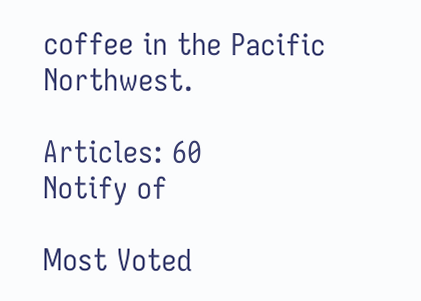coffee in the Pacific Northwest.

Articles: 60
Notify of

Most Voted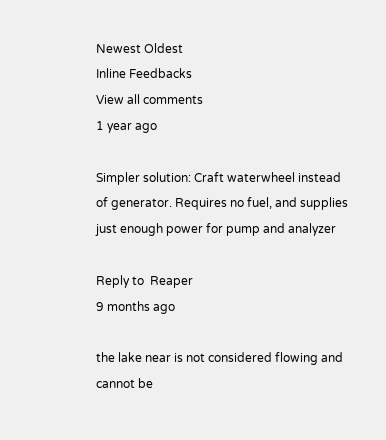Newest Oldest
Inline Feedbacks
View all comments
1 year ago

Simpler solution: Craft waterwheel instead of generator. Requires no fuel, and supplies just enough power for pump and analyzer

Reply to  Reaper
9 months ago

the lake near is not considered flowing and cannot be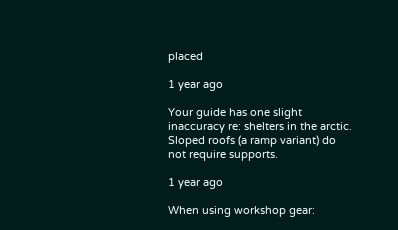placed

1 year ago

Your guide has one slight inaccuracy re: shelters in the arctic. Sloped roofs (a ramp variant) do not require supports.

1 year ago

When using workshop gear: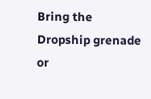Bring the Dropship grenade or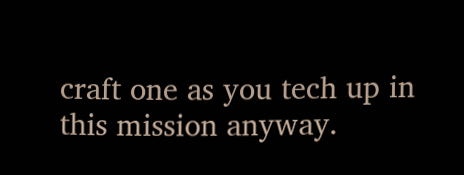craft one as you tech up in this mission anyway.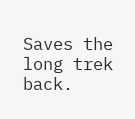Saves the long trek back.